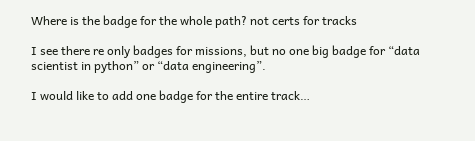Where is the badge for the whole path? not certs for tracks

I see there re only badges for missions, but no one big badge for “data scientist in python” or “data engineering”.

I would like to add one badge for the entire track…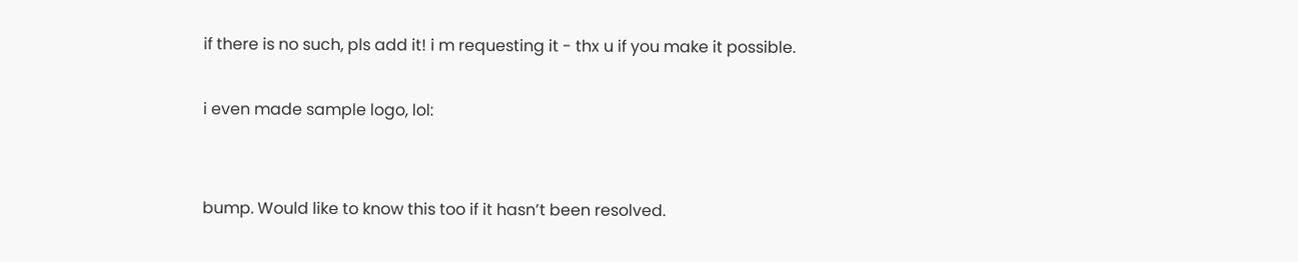if there is no such, pls add it! i m requesting it - thx u if you make it possible.

i even made sample logo, lol:


bump. Would like to know this too if it hasn’t been resolved.